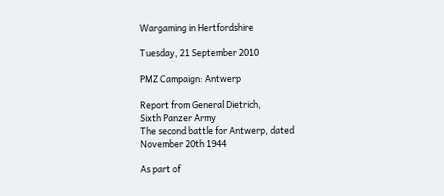Wargaming in Hertfordshire

Tuesday, 21 September 2010

PMZ Campaign: Antwerp

Report from General Dietrich,
Sixth Panzer Army
The second battle for Antwerp, dated
November 20th 1944

As part of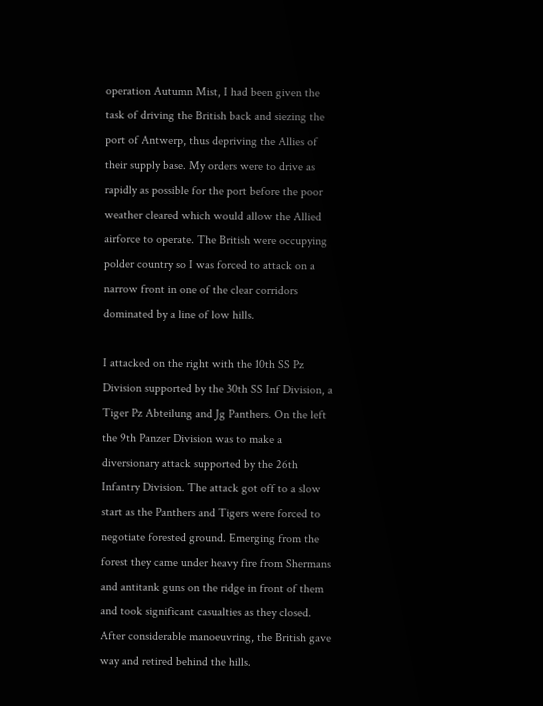operation Autumn Mist, I had been given the task of driving the British back and siezing the port of Antwerp, thus depriving the Allies of their supply base. My orders were to drive as rapidly as possible for the port before the poor weather cleared which would allow the Allied airforce to operate. The British were occupying polder country so I was forced to attack on a narrow front in one of the clear corridors dominated by a line of low hills.

I attacked on the right with the 10th SS Pz Division supported by the 30th SS Inf Division, a Tiger Pz Abteilung and Jg Panthers. On the left the 9th Panzer Division was to make a diversionary attack supported by the 26th Infantry Division. The attack got off to a slow start as the Panthers and Tigers were forced to negotiate forested ground. Emerging from the forest they came under heavy fire from Shermans and antitank guns on the ridge in front of them and took significant casualties as they closed. After considerable manoeuvring, the British gave way and retired behind the hills.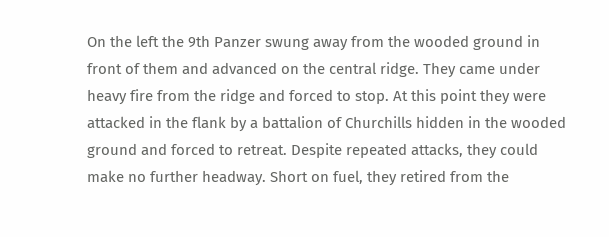On the left the 9th Panzer swung away from the wooded ground in front of them and advanced on the central ridge. They came under heavy fire from the ridge and forced to stop. At this point they were attacked in the flank by a battalion of Churchills hidden in the wooded ground and forced to retreat. Despite repeated attacks, they could make no further headway. Short on fuel, they retired from the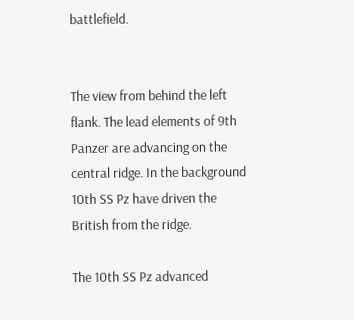battlefield.


The view from behind the left flank. The lead elements of 9th Panzer are advancing on the central ridge. In the background 10th SS Pz have driven the British from the ridge.

The 10th SS Pz advanced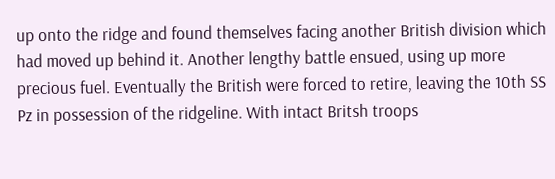up onto the ridge and found themselves facing another British division which had moved up behind it. Another lengthy battle ensued, using up more precious fuel. Eventually the British were forced to retire, leaving the 10th SS Pz in possession of the ridgeline. With intact Britsh troops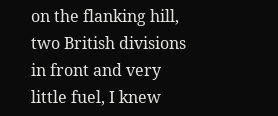on the flanking hill, two British divisions in front and very little fuel, I knew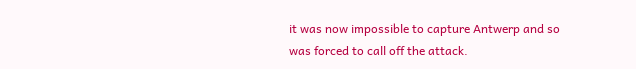it was now impossible to capture Antwerp and so was forced to call off the attack.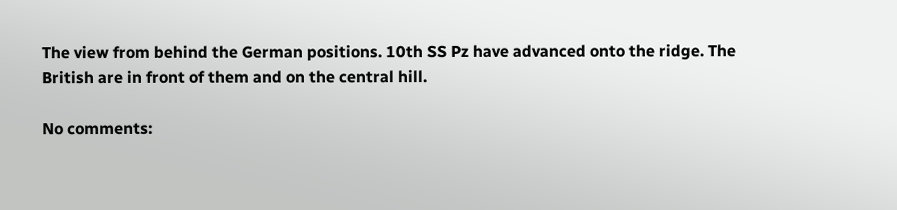The view from behind the German positions. 10th SS Pz have advanced onto the ridge. The British are in front of them and on the central hill.

No comments: